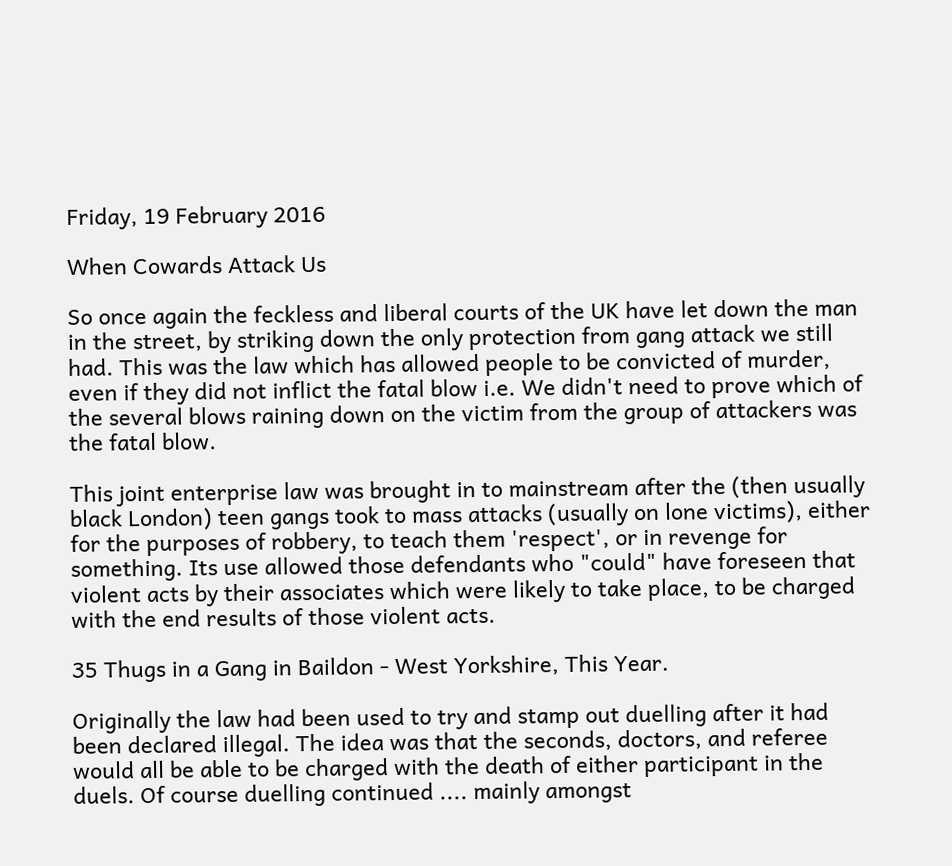Friday, 19 February 2016

When Cowards Attack Us

So once again the feckless and liberal courts of the UK have let down the man in the street, by striking down the only protection from gang attack we still had. This was the law which has allowed people to be convicted of murder, even if they did not inflict the fatal blow i.e. We didn't need to prove which of the several blows raining down on the victim from the group of attackers was the fatal blow.

This joint enterprise law was brought in to mainstream after the (then usually black London) teen gangs took to mass attacks (usually on lone victims), either for the purposes of robbery, to teach them 'respect', or in revenge for something. Its use allowed those defendants who "could" have foreseen that violent acts by their associates which were likely to take place, to be charged with the end results of those violent acts.

35 Thugs in a Gang in Baildon - West Yorkshire, This Year.

Originally the law had been used to try and stamp out duelling after it had been declared illegal. The idea was that the seconds, doctors, and referee would all be able to be charged with the death of either participant in the duels. Of course duelling continued .... mainly amongst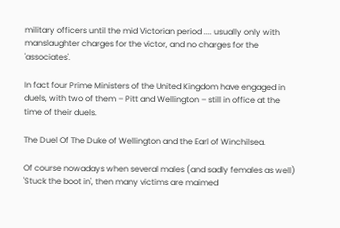military officers until the mid Victorian period .... usually only with manslaughter charges for the victor, and no charges for the 'associates'.

In fact four Prime Ministers of the United Kingdom have engaged in duels, with two of them – Pitt and Wellington – still in office at the time of their duels.

The Duel Of The Duke of Wellington and the Earl of Winchilsea.

Of course nowadays when several males (and sadly females as well) 'Stuck the boot in', then many victims are maimed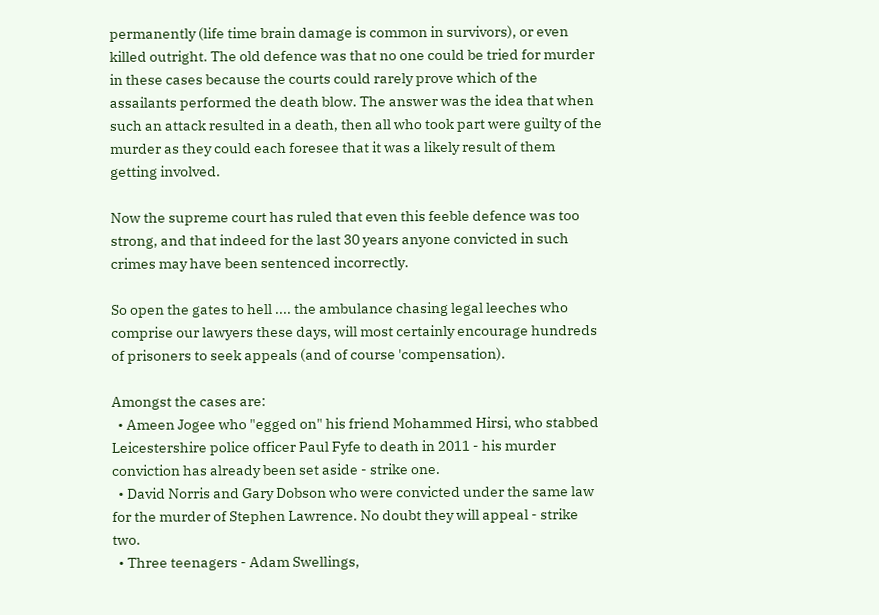permanently (life time brain damage is common in survivors), or even killed outright. The old defence was that no one could be tried for murder in these cases because the courts could rarely prove which of the assailants performed the death blow. The answer was the idea that when such an attack resulted in a death, then all who took part were guilty of the murder as they could each foresee that it was a likely result of them getting involved.

Now the supreme court has ruled that even this feeble defence was too strong, and that indeed for the last 30 years anyone convicted in such crimes may have been sentenced incorrectly.

So open the gates to hell .... the ambulance chasing legal leeches who comprise our lawyers these days, will most certainly encourage hundreds of prisoners to seek appeals (and of course 'compensation).

Amongst the cases are:
  • Ameen Jogee who "egged on" his friend Mohammed Hirsi, who stabbed Leicestershire police officer Paul Fyfe to death in 2011 - his murder conviction has already been set aside - strike one.
  • David Norris and Gary Dobson who were convicted under the same law for the murder of Stephen Lawrence. No doubt they will appeal - strike two.
  • Three teenagers - Adam Swellings,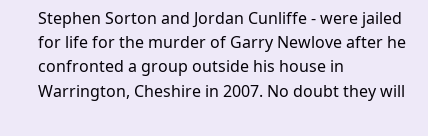Stephen Sorton and Jordan Cunliffe - were jailed for life for the murder of Garry Newlove after he confronted a group outside his house in Warrington, Cheshire in 2007. No doubt they will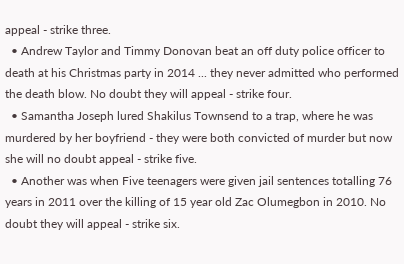appeal - strike three.
  • Andrew Taylor and Timmy Donovan beat an off duty police officer to death at his Christmas party in 2014 ... they never admitted who performed the death blow. No doubt they will appeal - strike four.
  • Samantha Joseph lured Shakilus Townsend to a trap, where he was murdered by her boyfriend - they were both convicted of murder but now she will no doubt appeal - strike five.
  • Another was when Five teenagers were given jail sentences totalling 76 years in 2011 over the killing of 15 year old Zac Olumegbon in 2010. No doubt they will appeal - strike six.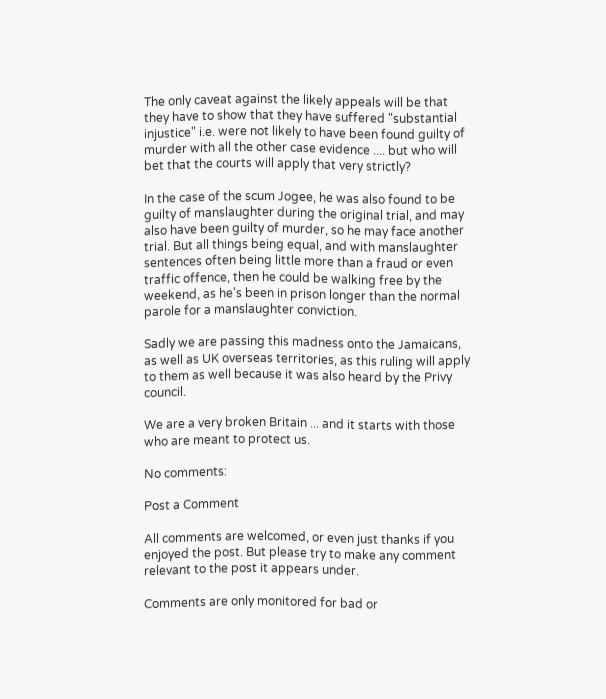The only caveat against the likely appeals will be that they have to show that they have suffered "substantial injustice" i.e. were not likely to have been found guilty of murder with all the other case evidence .... but who will bet that the courts will apply that very strictly?

In the case of the scum Jogee, he was also found to be guilty of manslaughter during the original trial, and may also have been guilty of murder, so he may face another trial. But all things being equal, and with manslaughter sentences often being little more than a fraud or even traffic offence, then he could be walking free by the weekend, as he's been in prison longer than the normal parole for a manslaughter conviction.

Sadly we are passing this madness onto the Jamaicans, as well as UK overseas territories, as this ruling will apply to them as well because it was also heard by the Privy council.

We are a very broken Britain ... and it starts with those who are meant to protect us.

No comments:

Post a Comment

All comments are welcomed, or even just thanks if you enjoyed the post. But please try to make any comment relevant to the post it appears under.

Comments are only monitored for bad or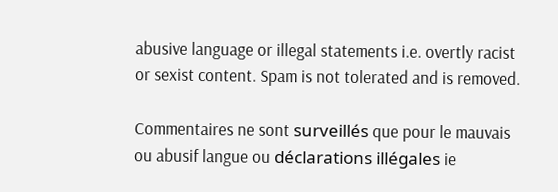abusive language or illegal statements i.e. overtly racist or sexist content. Spam is not tolerated and is removed.

Commentaires ne sont surveillés que pour le mauvais ou abusif langue ou déclarations illégales ie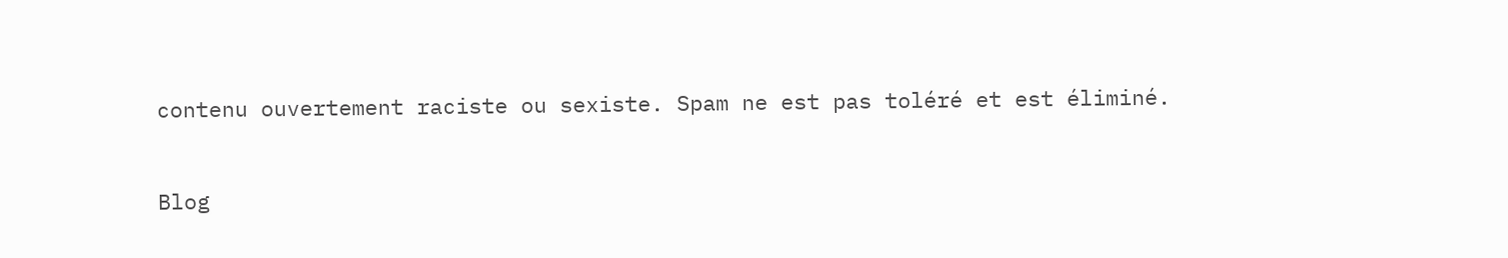contenu ouvertement raciste ou sexiste. Spam ne est pas toléré et est éliminé.


Blog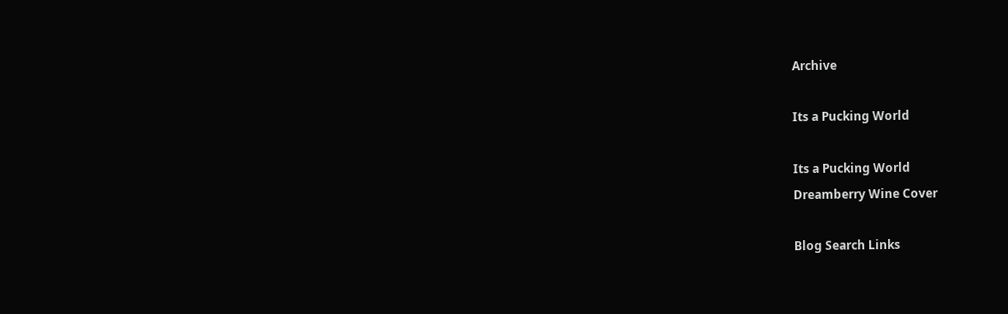Archive

Its a Pucking World

Its a Pucking World
Dreamberry Wine Cover

Blog Search Links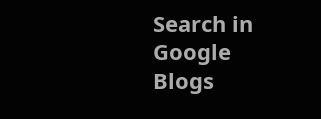Search in Google Blogs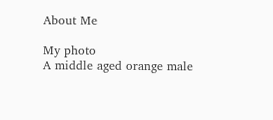About Me

My photo
A middle aged orange male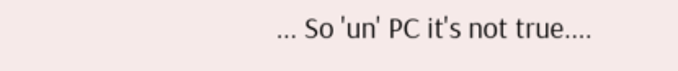... So 'un' PC it's not true....